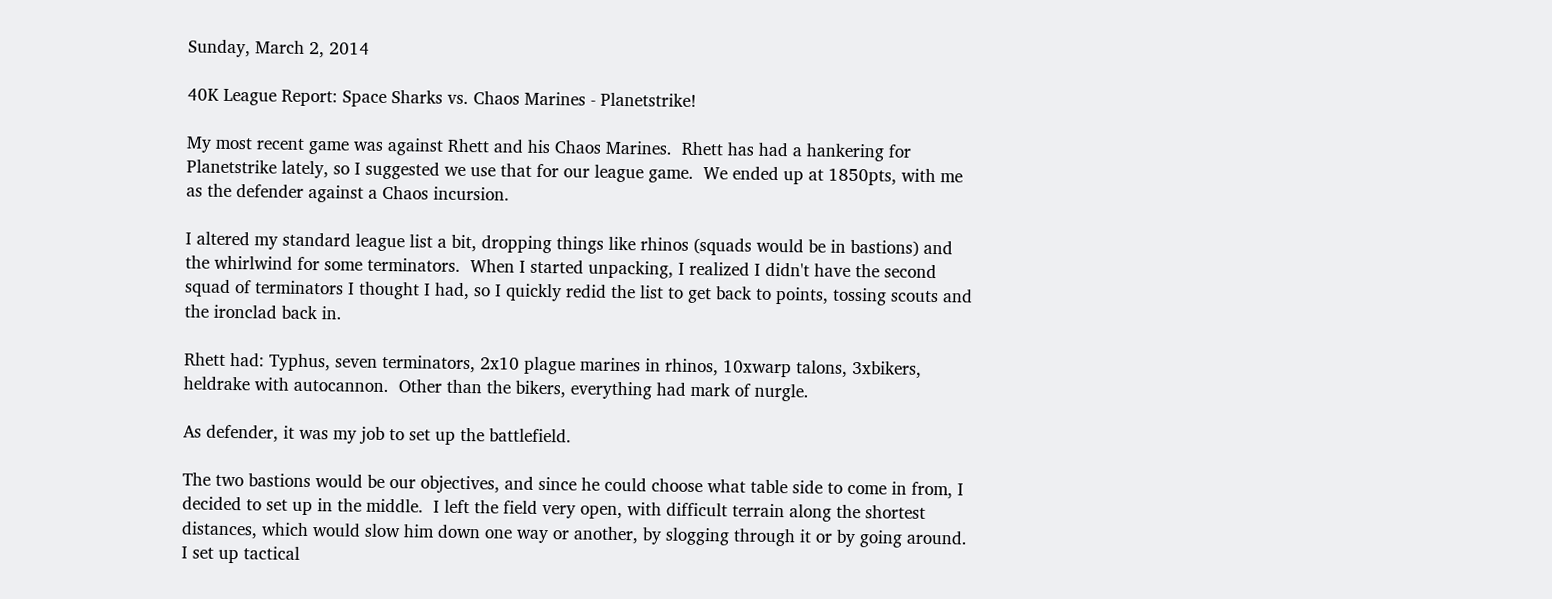Sunday, March 2, 2014

40K League Report: Space Sharks vs. Chaos Marines - Planetstrike!

My most recent game was against Rhett and his Chaos Marines.  Rhett has had a hankering for Planetstrike lately, so I suggested we use that for our league game.  We ended up at 1850pts, with me as the defender against a Chaos incursion.

I altered my standard league list a bit, dropping things like rhinos (squads would be in bastions) and the whirlwind for some terminators.  When I started unpacking, I realized I didn't have the second squad of terminators I thought I had, so I quickly redid the list to get back to points, tossing scouts and the ironclad back in.

Rhett had: Typhus, seven terminators, 2x10 plague marines in rhinos, 10xwarp talons, 3xbikers, heldrake with autocannon.  Other than the bikers, everything had mark of nurgle.

As defender, it was my job to set up the battlefield.

The two bastions would be our objectives, and since he could choose what table side to come in from, I decided to set up in the middle.  I left the field very open, with difficult terrain along the shortest distances, which would slow him down one way or another, by slogging through it or by going around.  I set up tactical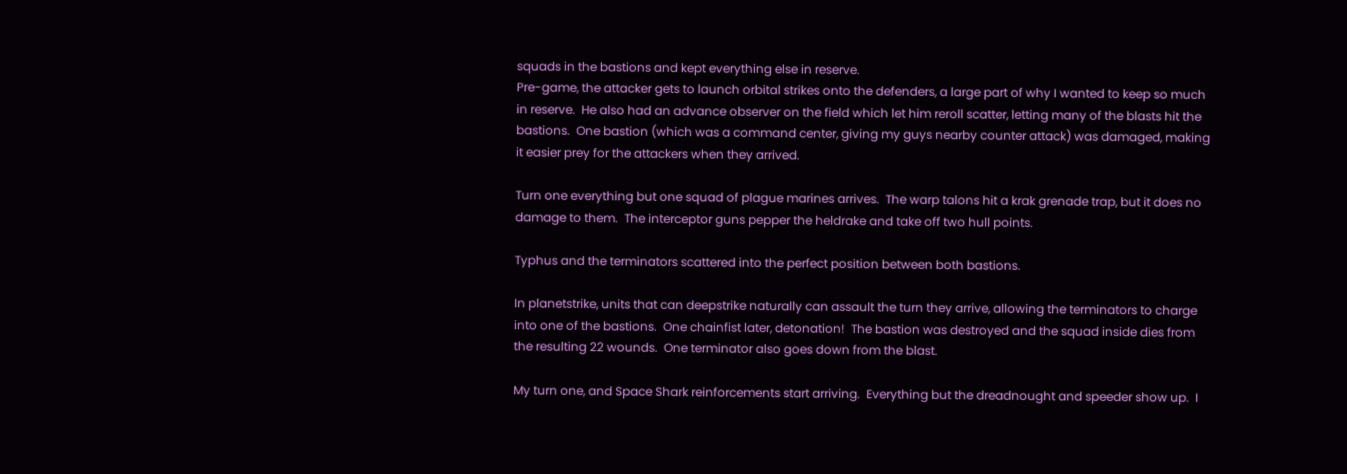squads in the bastions and kept everything else in reserve.
Pre-game, the attacker gets to launch orbital strikes onto the defenders, a large part of why I wanted to keep so much in reserve.  He also had an advance observer on the field which let him reroll scatter, letting many of the blasts hit the bastions.  One bastion (which was a command center, giving my guys nearby counter attack) was damaged, making it easier prey for the attackers when they arrived.

Turn one everything but one squad of plague marines arrives.  The warp talons hit a krak grenade trap, but it does no damage to them.  The interceptor guns pepper the heldrake and take off two hull points.

Typhus and the terminators scattered into the perfect position between both bastions.

In planetstrike, units that can deepstrike naturally can assault the turn they arrive, allowing the terminators to charge into one of the bastions.  One chainfist later, detonation!  The bastion was destroyed and the squad inside dies from the resulting 22 wounds.  One terminator also goes down from the blast.

My turn one, and Space Shark reinforcements start arriving.  Everything but the dreadnought and speeder show up.  I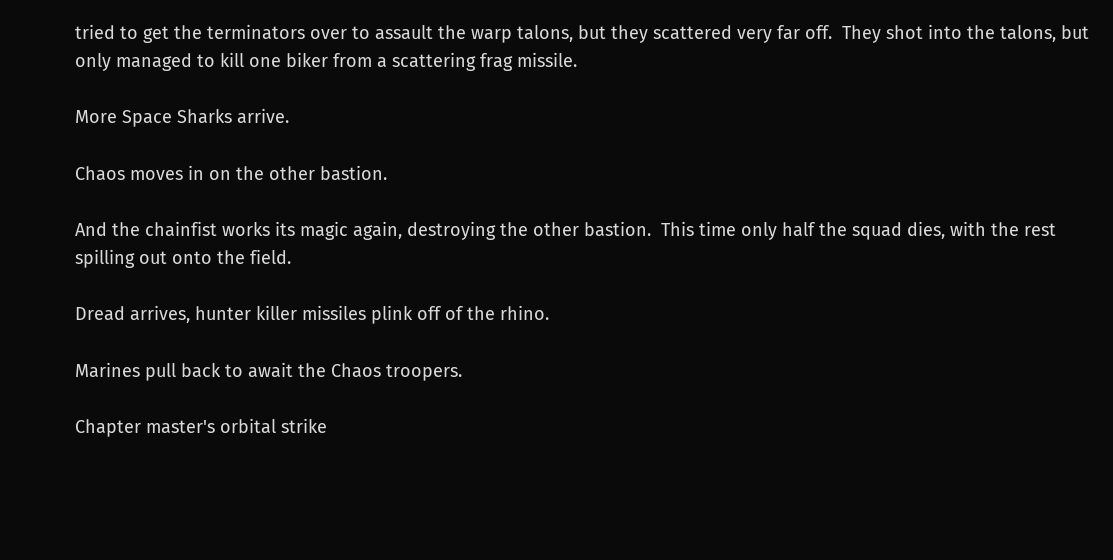tried to get the terminators over to assault the warp talons, but they scattered very far off.  They shot into the talons, but only managed to kill one biker from a scattering frag missile.

More Space Sharks arrive.

Chaos moves in on the other bastion.

And the chainfist works its magic again, destroying the other bastion.  This time only half the squad dies, with the rest spilling out onto the field.

Dread arrives, hunter killer missiles plink off of the rhino.

Marines pull back to await the Chaos troopers.

Chapter master's orbital strike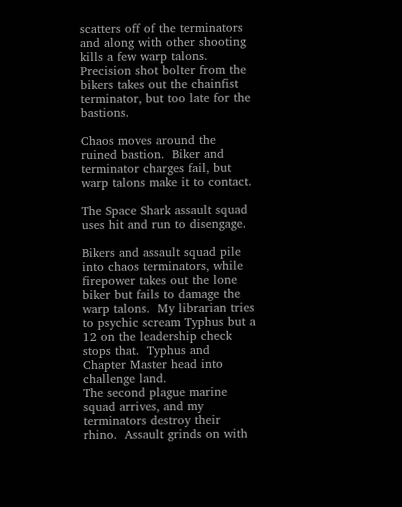scatters off of the terminators and along with other shooting kills a few warp talons.  Precision shot bolter from the bikers takes out the chainfist terminator, but too late for the bastions.

Chaos moves around the ruined bastion.  Biker and terminator charges fail, but warp talons make it to contact.

The Space Shark assault squad uses hit and run to disengage.

Bikers and assault squad pile into chaos terminators, while firepower takes out the lone biker but fails to damage the warp talons.  My librarian tries to psychic scream Typhus but a 12 on the leadership check stops that.  Typhus and Chapter Master head into challenge land.
The second plague marine squad arrives, and my terminators destroy their rhino.  Assault grinds on with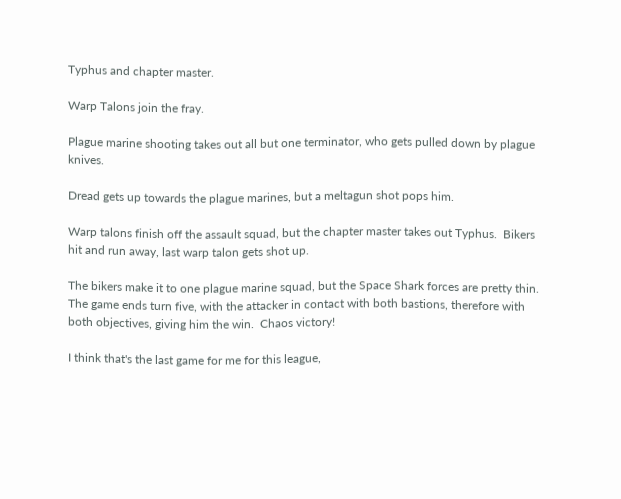Typhus and chapter master.

Warp Talons join the fray.

Plague marine shooting takes out all but one terminator, who gets pulled down by plague knives.

Dread gets up towards the plague marines, but a meltagun shot pops him.

Warp talons finish off the assault squad, but the chapter master takes out Typhus.  Bikers hit and run away, last warp talon gets shot up.

The bikers make it to one plague marine squad, but the Space Shark forces are pretty thin.  The game ends turn five, with the attacker in contact with both bastions, therefore with both objectives, giving him the win.  Chaos victory!

I think that's the last game for me for this league,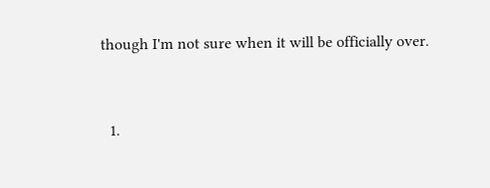though I'm not sure when it will be officially over.


  1.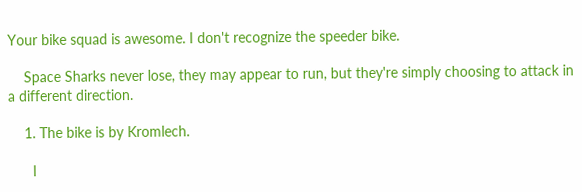Your bike squad is awesome. I don't recognize the speeder bike.

    Space Sharks never lose, they may appear to run, but they're simply choosing to attack in a different direction.

    1. The bike is by Kromlech.

      I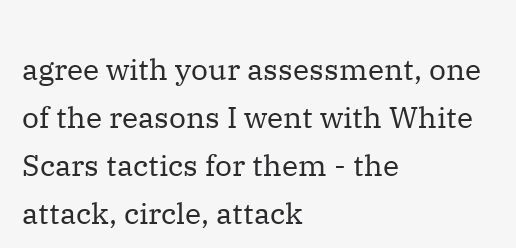agree with your assessment, one of the reasons I went with White Scars tactics for them - the attack, circle, attack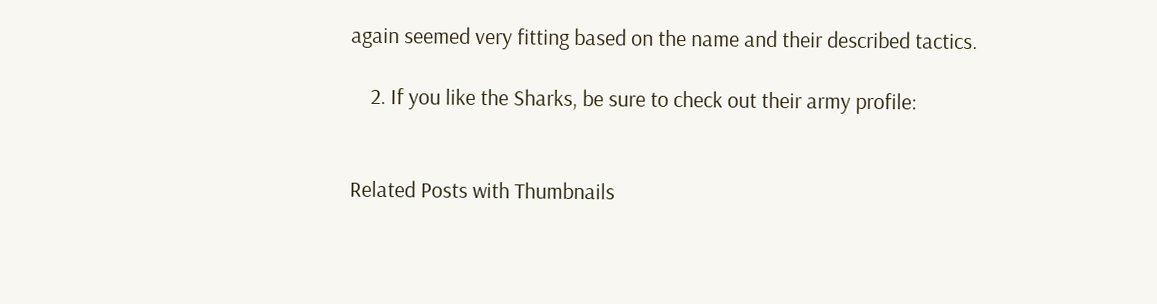again seemed very fitting based on the name and their described tactics.

    2. If you like the Sharks, be sure to check out their army profile:


Related Posts with Thumbnails